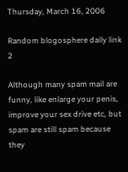Thursday, March 16, 2006

Random blogosphere daily link 2

Although many spam mail are funny, like enlarge your penis, improve your sex drive etc, but spam are still spam because they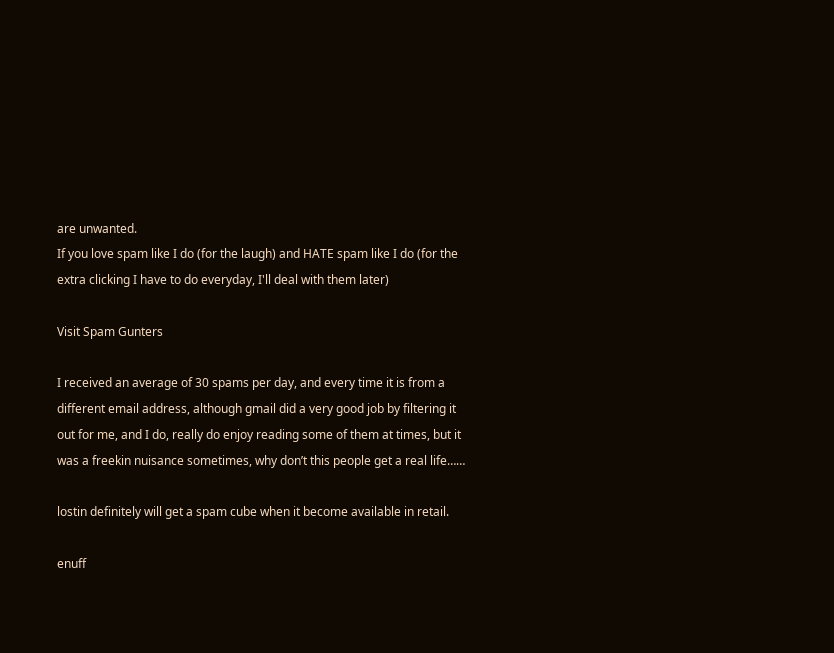are unwanted.
If you love spam like I do (for the laugh) and HATE spam like I do (for the extra clicking I have to do everyday, I'll deal with them later)

Visit Spam Gunters

I received an average of 30 spams per day, and every time it is from a different email address, although gmail did a very good job by filtering it out for me, and I do, really do enjoy reading some of them at times, but it was a freekin nuisance sometimes, why don’t this people get a real life……

lostin definitely will get a spam cube when it become available in retail.

enuff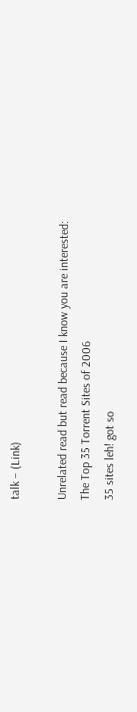talk – (Link)

Unrelated read but read because I know you are interested:
The Top 35 Torrent Sites of 2006
35 sites leh! got so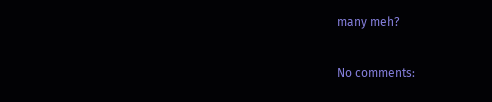many meh?

No comments: